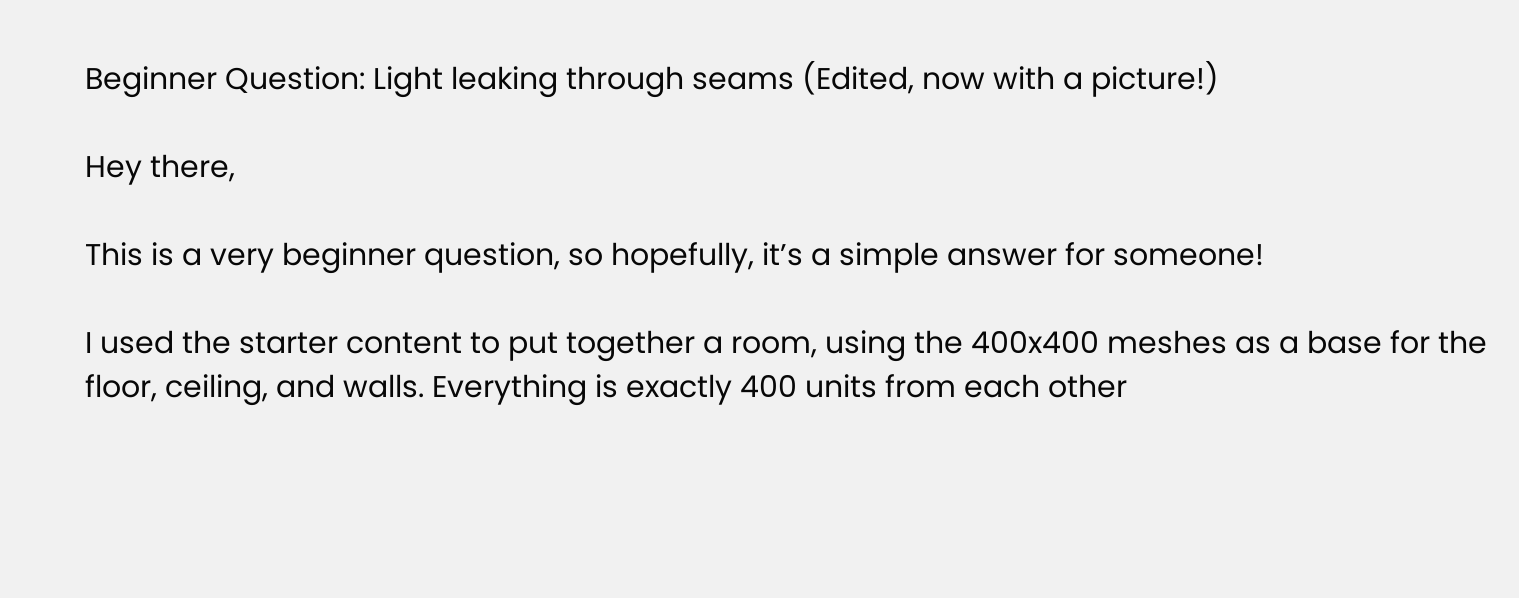Beginner Question: Light leaking through seams (Edited, now with a picture!)

Hey there,

This is a very beginner question, so hopefully, it’s a simple answer for someone!

I used the starter content to put together a room, using the 400x400 meshes as a base for the floor, ceiling, and walls. Everything is exactly 400 units from each other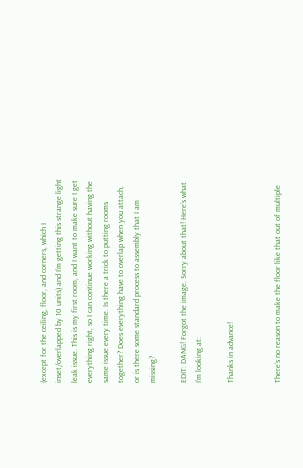(except for the ceiling, floor, and corners, which I inset/overlapped by 10 units) and I’m getting this strange light leak issue. This is my first room, and I want to make sure I get everything right, so I can continue working without having the same issue every time. Is there a trick to putting rooms together? Does everything have to overlap when you attach, or is there some standard process to assembly that I am missing?

EDIT: DANG! Forgot the image. Sorry about that! Here’s what I’m looking at:

Thanks in advance!


There’s no reason to make the floor like that out of multiple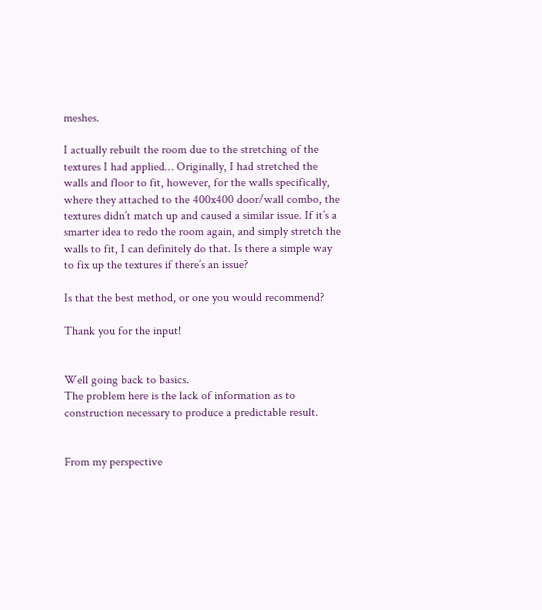meshes.

I actually rebuilt the room due to the stretching of the textures I had applied… Originally, I had stretched the walls and floor to fit, however, for the walls specifically, where they attached to the 400x400 door/wall combo, the textures didn’t match up and caused a similar issue. If it’s a smarter idea to redo the room again, and simply stretch the walls to fit, I can definitely do that. Is there a simple way to fix up the textures if there’s an issue?

Is that the best method, or one you would recommend?

Thank you for the input!


Well going back to basics.
The problem here is the lack of information as to construction necessary to produce a predictable result.


From my perspective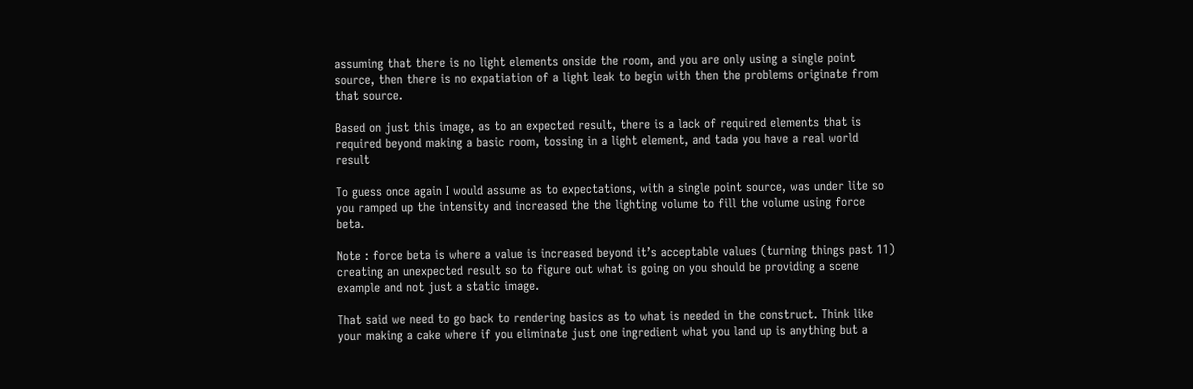assuming that there is no light elements onside the room, and you are only using a single point source, then there is no expatiation of a light leak to begin with then the problems originate from that source.

Based on just this image, as to an expected result, there is a lack of required elements that is required beyond making a basic room, tossing in a light element, and tada you have a real world result

To guess once again I would assume as to expectations, with a single point source, was under lite so you ramped up the intensity and increased the the lighting volume to fill the volume using force beta.

Note : force beta is where a value is increased beyond it’s acceptable values (turning things past 11) creating an unexpected result so to figure out what is going on you should be providing a scene example and not just a static image.

That said we need to go back to rendering basics as to what is needed in the construct. Think like your making a cake where if you eliminate just one ingredient what you land up is anything but a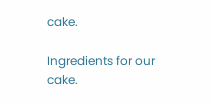cake.

Ingredients for our cake.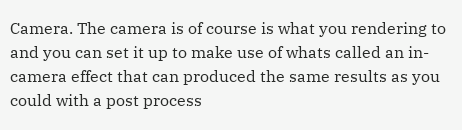Camera. The camera is of course is what you rendering to and you can set it up to make use of whats called an in-camera effect that can produced the same results as you could with a post process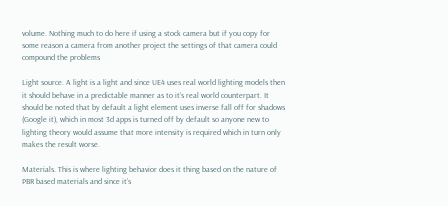volume. Nothing much to do here if using a stock camera but if you copy for some reason a camera from another project the settings of that camera could compound the problems

Light source. A light is a light and since UE4 uses real world lighting models then it should behave in a predictable manner as to it’s real world counterpart. It should be noted that by default a light element uses inverse fall off for shadows (Google it), which in most 3d apps is turned off by default so anyone new to lighting theory would assume that more intensity is required which in turn only makes the result worse.

Materials. This is where lighting behavior does it thing based on the nature of PBR based materials and since it’s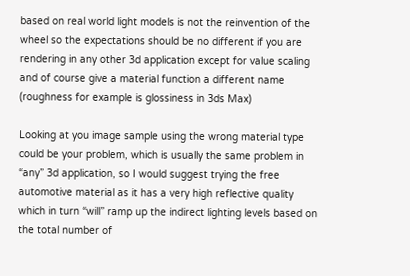based on real world light models is not the reinvention of the wheel so the expectations should be no different if you are rendering in any other 3d application except for value scaling and of course give a material function a different name (roughness for example is glossiness in 3ds Max)

Looking at you image sample using the wrong material type could be your problem, which is usually the same problem in “any” 3d application, so I would suggest trying the free automotive material as it has a very high reflective quality which in turn “will” ramp up the indirect lighting levels based on the total number of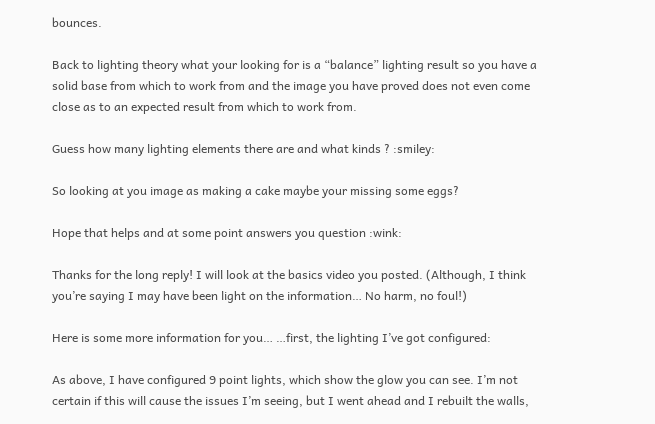bounces.

Back to lighting theory what your looking for is a “balance” lighting result so you have a solid base from which to work from and the image you have proved does not even come close as to an expected result from which to work from.

Guess how many lighting elements there are and what kinds ? :smiley:

So looking at you image as making a cake maybe your missing some eggs?

Hope that helps and at some point answers you question :wink:

Thanks for the long reply! I will look at the basics video you posted. (Although, I think you’re saying I may have been light on the information… No harm, no foul!)

Here is some more information for you… …first, the lighting I’ve got configured:

As above, I have configured 9 point lights, which show the glow you can see. I’m not certain if this will cause the issues I’m seeing, but I went ahead and I rebuilt the walls,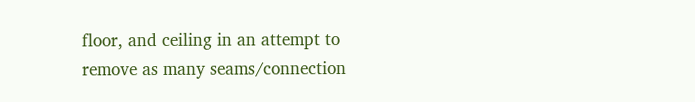floor, and ceiling in an attempt to remove as many seams/connection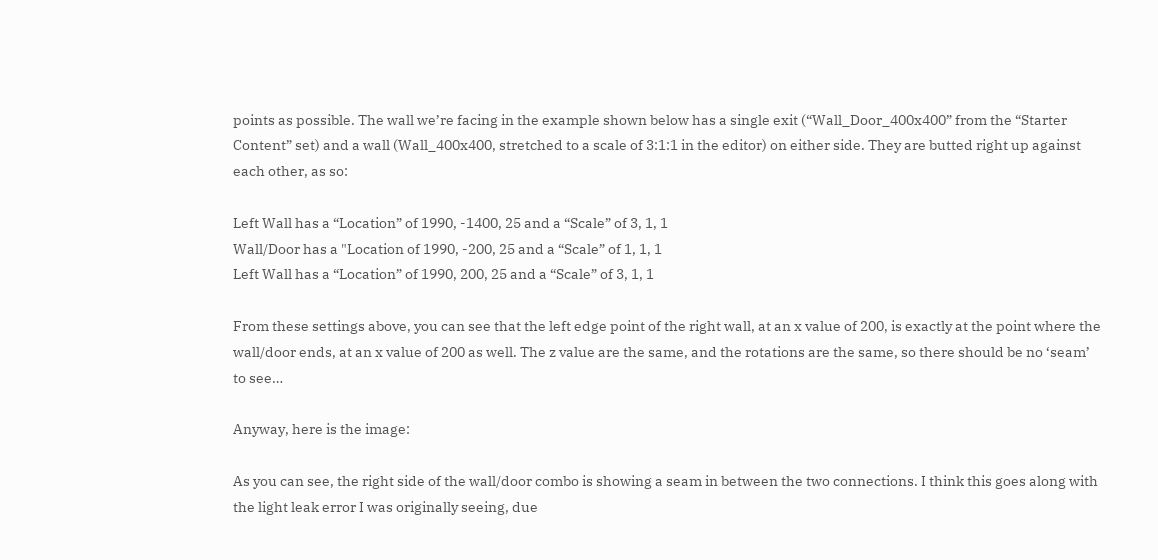points as possible. The wall we’re facing in the example shown below has a single exit (“Wall_Door_400x400” from the “Starter Content” set) and a wall (Wall_400x400, stretched to a scale of 3:1:1 in the editor) on either side. They are butted right up against each other, as so:

Left Wall has a “Location” of 1990, -1400, 25 and a “Scale” of 3, 1, 1
Wall/Door has a "Location of 1990, -200, 25 and a “Scale” of 1, 1, 1
Left Wall has a “Location” of 1990, 200, 25 and a “Scale” of 3, 1, 1

From these settings above, you can see that the left edge point of the right wall, at an x value of 200, is exactly at the point where the wall/door ends, at an x value of 200 as well. The z value are the same, and the rotations are the same, so there should be no ‘seam’ to see…

Anyway, here is the image:

As you can see, the right side of the wall/door combo is showing a seam in between the two connections. I think this goes along with the light leak error I was originally seeing, due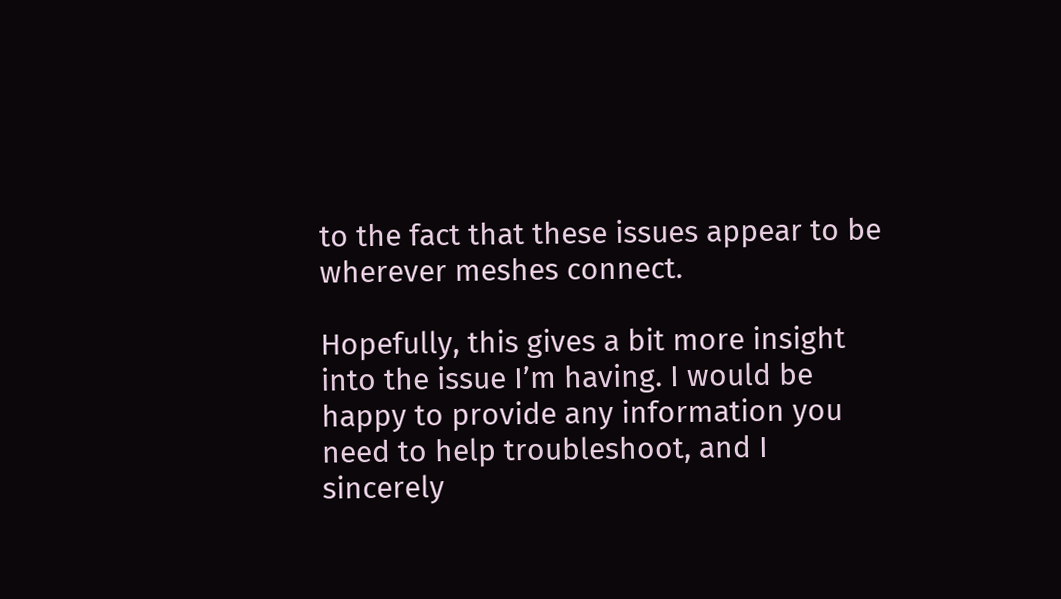to the fact that these issues appear to be wherever meshes connect.

Hopefully, this gives a bit more insight into the issue I’m having. I would be happy to provide any information you need to help troubleshoot, and I sincerely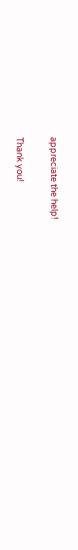appreciate the help!

Thank you!